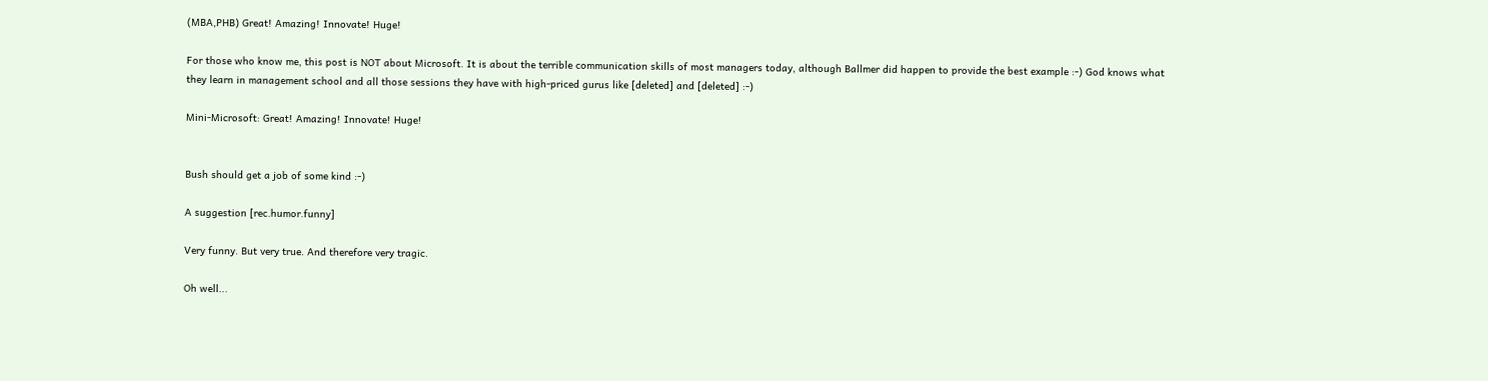(MBA,PHB) Great! Amazing! Innovate! Huge!

For those who know me, this post is NOT about Microsoft. It is about the terrible communication skills of most managers today, although Ballmer did happen to provide the best example :-) God knows what they learn in management school and all those sessions they have with high-priced gurus like [deleted] and [deleted] :-)

Mini-Microsoft: Great! Amazing! Innovate! Huge!


Bush should get a job of some kind :-)

A suggestion [rec.humor.funny]

Very funny. But very true. And therefore very tragic.

Oh well...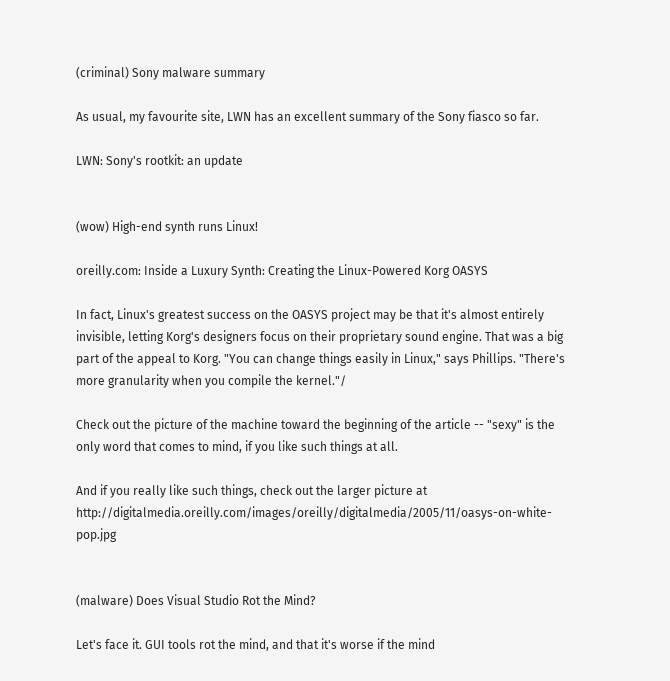(criminal) Sony malware summary

As usual, my favourite site, LWN has an excellent summary of the Sony fiasco so far.

LWN: Sony's rootkit: an update


(wow) High-end synth runs Linux!

oreilly.com: Inside a Luxury Synth: Creating the Linux-Powered Korg OASYS

In fact, Linux's greatest success on the OASYS project may be that it's almost entirely invisible, letting Korg's designers focus on their proprietary sound engine. That was a big part of the appeal to Korg. "You can change things easily in Linux," says Phillips. "There's more granularity when you compile the kernel."/

Check out the picture of the machine toward the beginning of the article -- "sexy" is the only word that comes to mind, if you like such things at all.

And if you really like such things, check out the larger picture at http://digitalmedia.oreilly.com/images/oreilly/digitalmedia/2005/11/oasys-on-white-pop.jpg


(malware) Does Visual Studio Rot the Mind?

Let's face it. GUI tools rot the mind, and that it's worse if the mind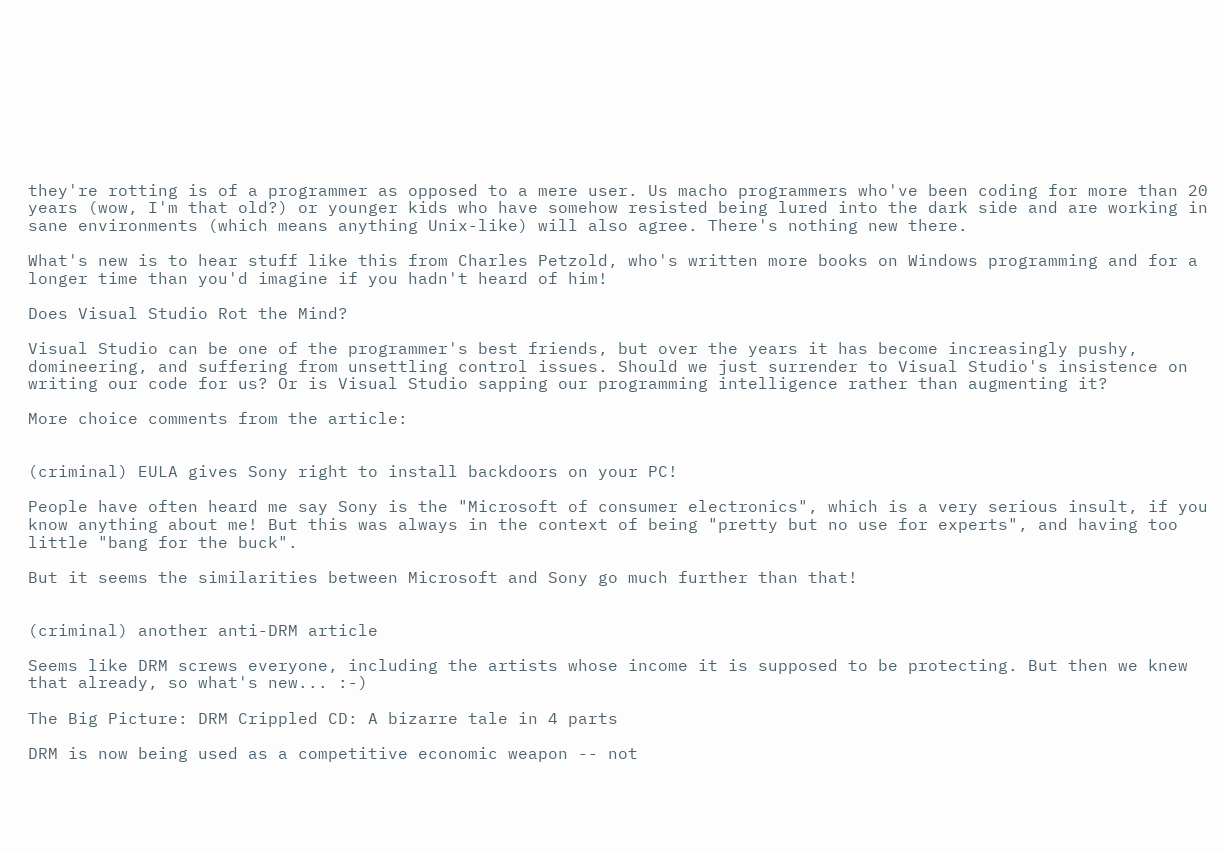they're rotting is of a programmer as opposed to a mere user. Us macho programmers who've been coding for more than 20 years (wow, I'm that old?) or younger kids who have somehow resisted being lured into the dark side and are working in sane environments (which means anything Unix-like) will also agree. There's nothing new there.

What's new is to hear stuff like this from Charles Petzold, who's written more books on Windows programming and for a longer time than you'd imagine if you hadn't heard of him!

Does Visual Studio Rot the Mind?

Visual Studio can be one of the programmer's best friends, but over the years it has become increasingly pushy, domineering, and suffering from unsettling control issues. Should we just surrender to Visual Studio's insistence on writing our code for us? Or is Visual Studio sapping our programming intelligence rather than augmenting it?

More choice comments from the article:


(criminal) EULA gives Sony right to install backdoors on your PC!

People have often heard me say Sony is the "Microsoft of consumer electronics", which is a very serious insult, if you know anything about me! But this was always in the context of being "pretty but no use for experts", and having too little "bang for the buck".

But it seems the similarities between Microsoft and Sony go much further than that!


(criminal) another anti-DRM article

Seems like DRM screws everyone, including the artists whose income it is supposed to be protecting. But then we knew that already, so what's new... :-)

The Big Picture: DRM Crippled CD: A bizarre tale in 4 parts

DRM is now being used as a competitive economic weapon -- not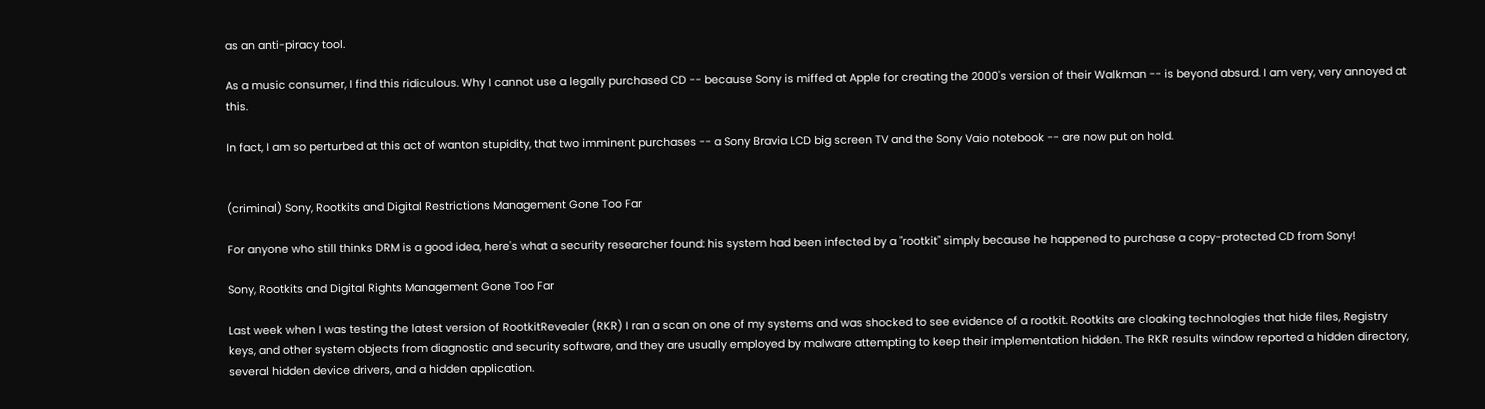as an anti-piracy tool.

As a music consumer, I find this ridiculous. Why I cannot use a legally purchased CD -- because Sony is miffed at Apple for creating the 2000's version of their Walkman -- is beyond absurd. I am very, very annoyed at this.

In fact, I am so perturbed at this act of wanton stupidity, that two imminent purchases -- a Sony Bravia LCD big screen TV and the Sony Vaio notebook -- are now put on hold.


(criminal) Sony, Rootkits and Digital Restrictions Management Gone Too Far

For anyone who still thinks DRM is a good idea, here's what a security researcher found: his system had been infected by a "rootkit" simply because he happened to purchase a copy-protected CD from Sony!

Sony, Rootkits and Digital Rights Management Gone Too Far

Last week when I was testing the latest version of RootkitRevealer (RKR) I ran a scan on one of my systems and was shocked to see evidence of a rootkit. Rootkits are cloaking technologies that hide files, Registry keys, and other system objects from diagnostic and security software, and they are usually employed by malware attempting to keep their implementation hidden. The RKR results window reported a hidden directory, several hidden device drivers, and a hidden application.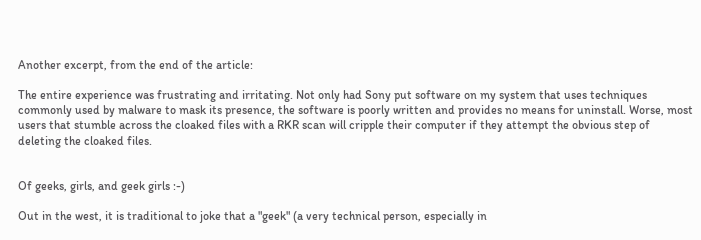Another excerpt, from the end of the article:

The entire experience was frustrating and irritating. Not only had Sony put software on my system that uses techniques commonly used by malware to mask its presence, the software is poorly written and provides no means for uninstall. Worse, most users that stumble across the cloaked files with a RKR scan will cripple their computer if they attempt the obvious step of deleting the cloaked files.


Of geeks, girls, and geek girls :-)

Out in the west, it is traditional to joke that a "geek" (a very technical person, especially in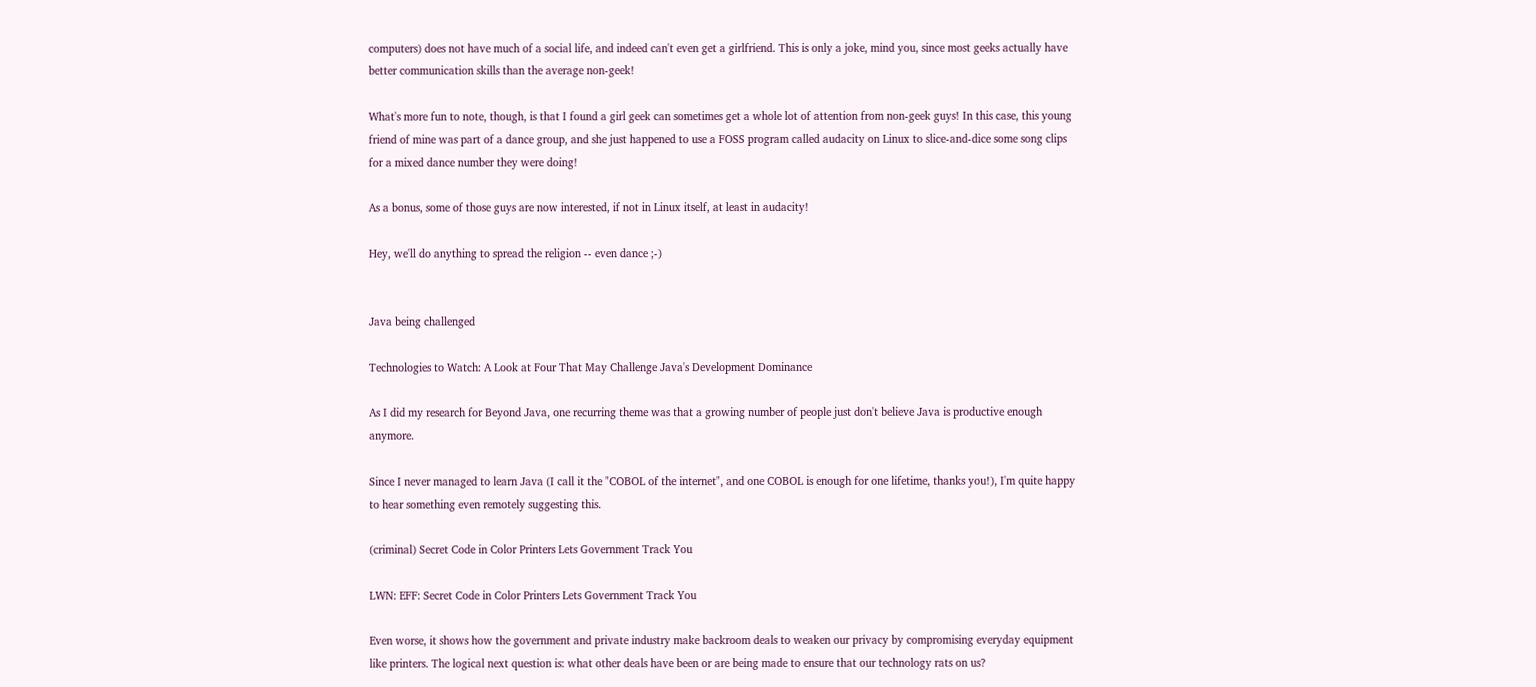computers) does not have much of a social life, and indeed can't even get a girlfriend. This is only a joke, mind you, since most geeks actually have better communication skills than the average non-geek!

What's more fun to note, though, is that I found a girl geek can sometimes get a whole lot of attention from non-geek guys! In this case, this young friend of mine was part of a dance group, and she just happened to use a FOSS program called audacity on Linux to slice-and-dice some song clips for a mixed dance number they were doing!

As a bonus, some of those guys are now interested, if not in Linux itself, at least in audacity!

Hey, we'll do anything to spread the religion -- even dance ;-)


Java being challenged

Technologies to Watch: A Look at Four That May Challenge Java's Development Dominance

As I did my research for Beyond Java, one recurring theme was that a growing number of people just don't believe Java is productive enough anymore.

Since I never managed to learn Java (I call it the "COBOL of the internet", and one COBOL is enough for one lifetime, thanks you!), I'm quite happy to hear something even remotely suggesting this.

(criminal) Secret Code in Color Printers Lets Government Track You

LWN: EFF: Secret Code in Color Printers Lets Government Track You

Even worse, it shows how the government and private industry make backroom deals to weaken our privacy by compromising everyday equipment like printers. The logical next question is: what other deals have been or are being made to ensure that our technology rats on us?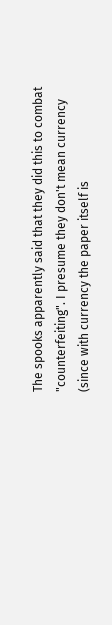The spooks apparently said that they did this to combat "counterfeiting". I presume they don't mean currency (since with currency the paper itself is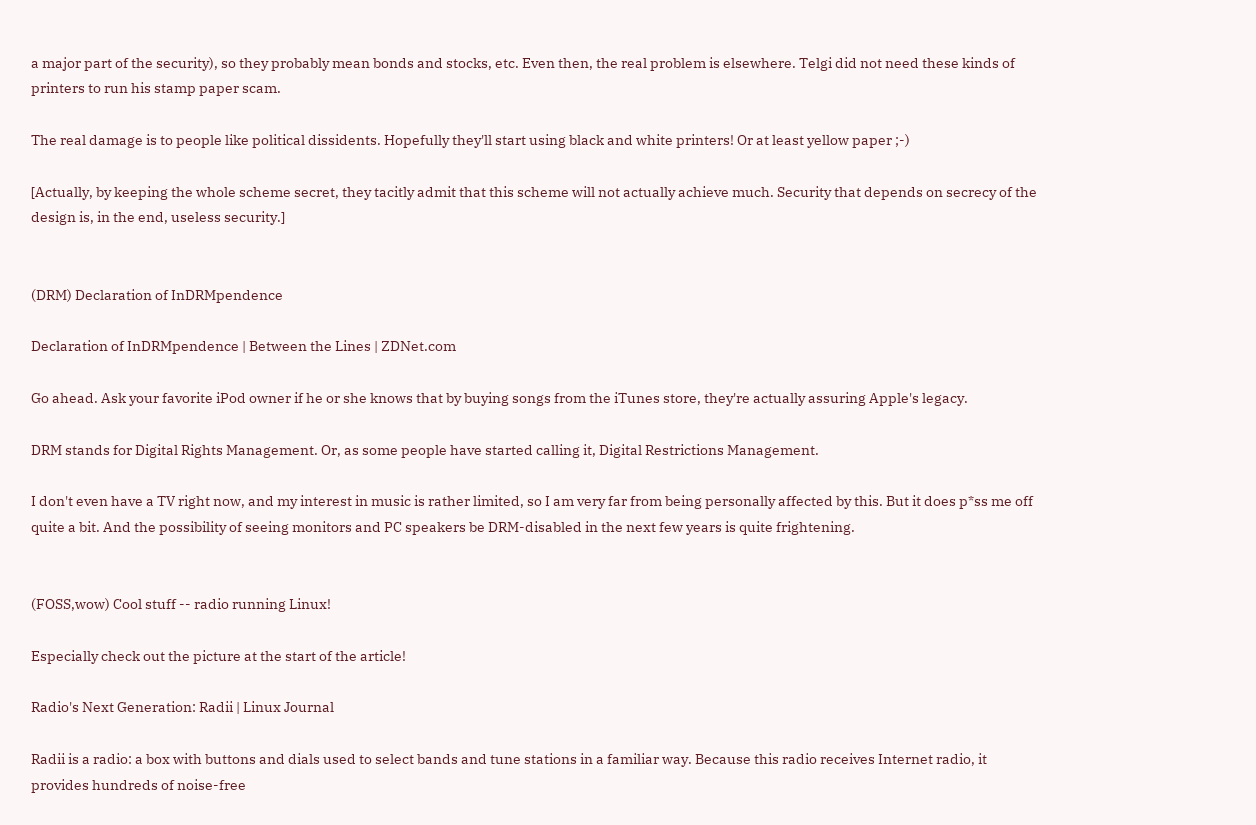a major part of the security), so they probably mean bonds and stocks, etc. Even then, the real problem is elsewhere. Telgi did not need these kinds of printers to run his stamp paper scam.

The real damage is to people like political dissidents. Hopefully they'll start using black and white printers! Or at least yellow paper ;-)

[Actually, by keeping the whole scheme secret, they tacitly admit that this scheme will not actually achieve much. Security that depends on secrecy of the design is, in the end, useless security.]


(DRM) Declaration of InDRMpendence

Declaration of InDRMpendence | Between the Lines | ZDNet.com

Go ahead. Ask your favorite iPod owner if he or she knows that by buying songs from the iTunes store, they're actually assuring Apple's legacy.

DRM stands for Digital Rights Management. Or, as some people have started calling it, Digital Restrictions Management.

I don't even have a TV right now, and my interest in music is rather limited, so I am very far from being personally affected by this. But it does p*ss me off quite a bit. And the possibility of seeing monitors and PC speakers be DRM-disabled in the next few years is quite frightening.


(FOSS,wow) Cool stuff -- radio running Linux!

Especially check out the picture at the start of the article!

Radio's Next Generation: Radii | Linux Journal

Radii is a radio: a box with buttons and dials used to select bands and tune stations in a familiar way. Because this radio receives Internet radio, it provides hundreds of noise-free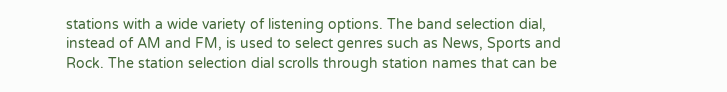stations with a wide variety of listening options. The band selection dial, instead of AM and FM, is used to select genres such as News, Sports and Rock. The station selection dial scrolls through station names that can be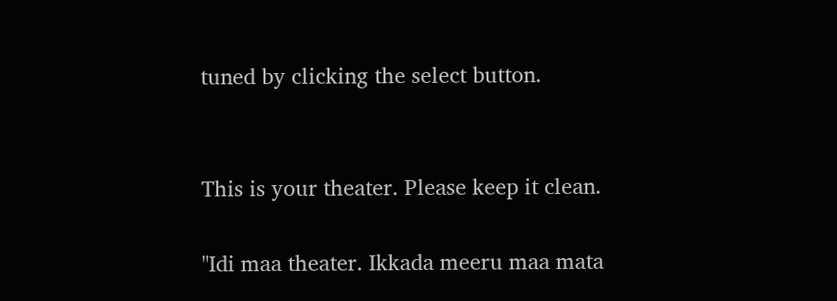tuned by clicking the select button.


This is your theater. Please keep it clean.

"Idi maa theater. Ikkada meeru maa mata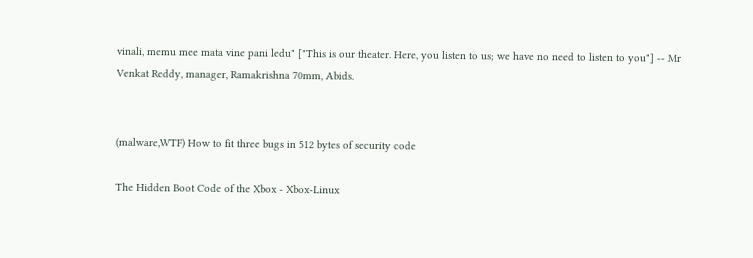vinali, memu mee mata vine pani ledu" ["This is our theater. Here, you listen to us; we have no need to listen to you"] -- Mr Venkat Reddy, manager, Ramakrishna 70mm, Abids.


(malware,WTF) How to fit three bugs in 512 bytes of security code

The Hidden Boot Code of the Xbox - Xbox-Linux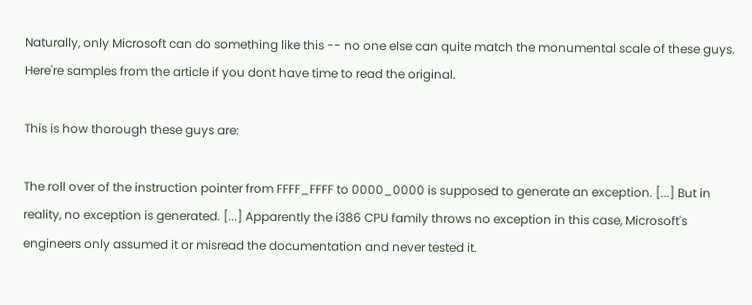Naturally, only Microsoft can do something like this -- no one else can quite match the monumental scale of these guys. Here're samples from the article if you dont have time to read the original.

This is how thorough these guys are:

The roll over of the instruction pointer from FFFF_FFFF to 0000_0000 is supposed to generate an exception. [...] But in reality, no exception is generated. [...] Apparently the i386 CPU family throws no exception in this case, Microsoft's engineers only assumed it or misread the documentation and never tested it.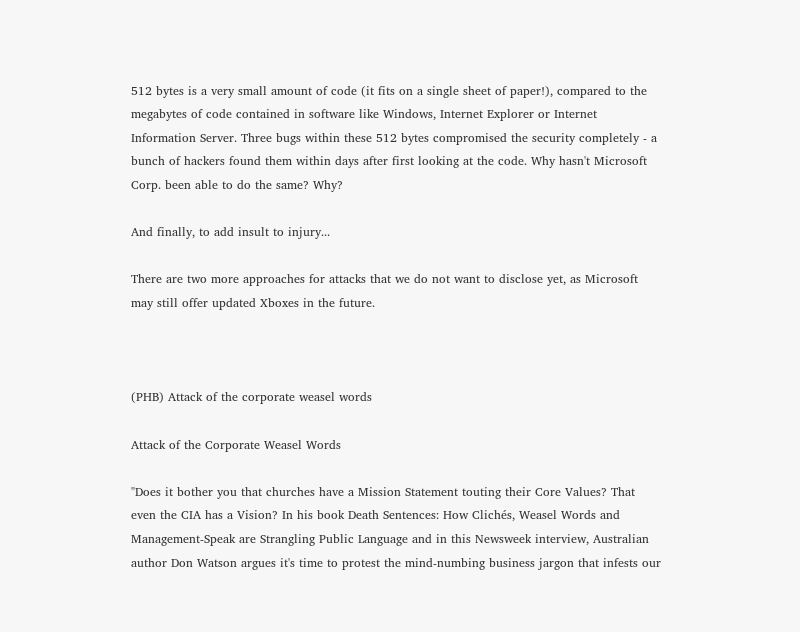512 bytes is a very small amount of code (it fits on a single sheet of paper!), compared to the megabytes of code contained in software like Windows, Internet Explorer or Internet Information Server. Three bugs within these 512 bytes compromised the security completely - a bunch of hackers found them within days after first looking at the code. Why hasn't Microsoft Corp. been able to do the same? Why?

And finally, to add insult to injury...

There are two more approaches for attacks that we do not want to disclose yet, as Microsoft may still offer updated Xboxes in the future.



(PHB) Attack of the corporate weasel words

Attack of the Corporate Weasel Words

"Does it bother you that churches have a Mission Statement touting their Core Values? That even the CIA has a Vision? In his book Death Sentences: How Clichés, Weasel Words and Management-Speak are Strangling Public Language and in this Newsweek interview, Australian author Don Watson argues it's time to protest the mind-numbing business jargon that infests our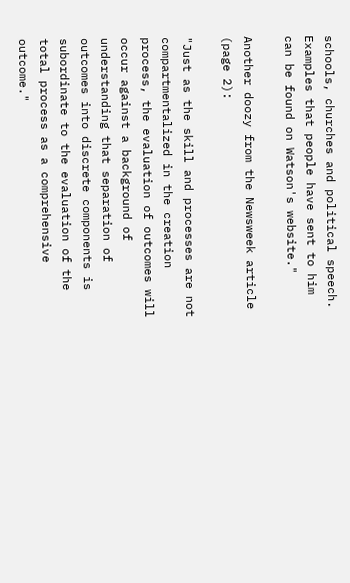schools, churches and political speech. Examples that people have sent to him can be found on Watson's website."

Another doozy from the Newsweek article (page 2):

"Just as the skill and processes are not compartmentalized in the creation process, the evaluation of outcomes will occur against a background of understanding that separation of outcomes into discrete components is subordinate to the evaluation of the total process as a comprehensive outcome."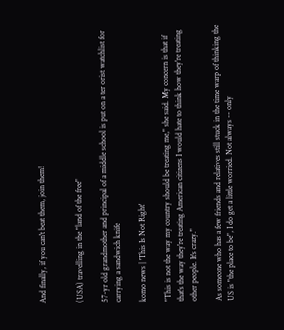And finally, if you can't beat them, join them!


(USA) travelling in the "land of the free"

57-yr old grandmother and principal of a middle school is put on a ter orist watchlist for carrying a sandwich knife

komo news | 'This Is Not Right'

"This is not the way my country should be treating me," she said. My concern is that if that's the way they're treating American citizens I would hate to think how they're treating other people. It's crazy."

As someone who has a few friends and relatives still stuck in the time warp of thinking the US is "the place to be", I do get a little worried. Not always -- only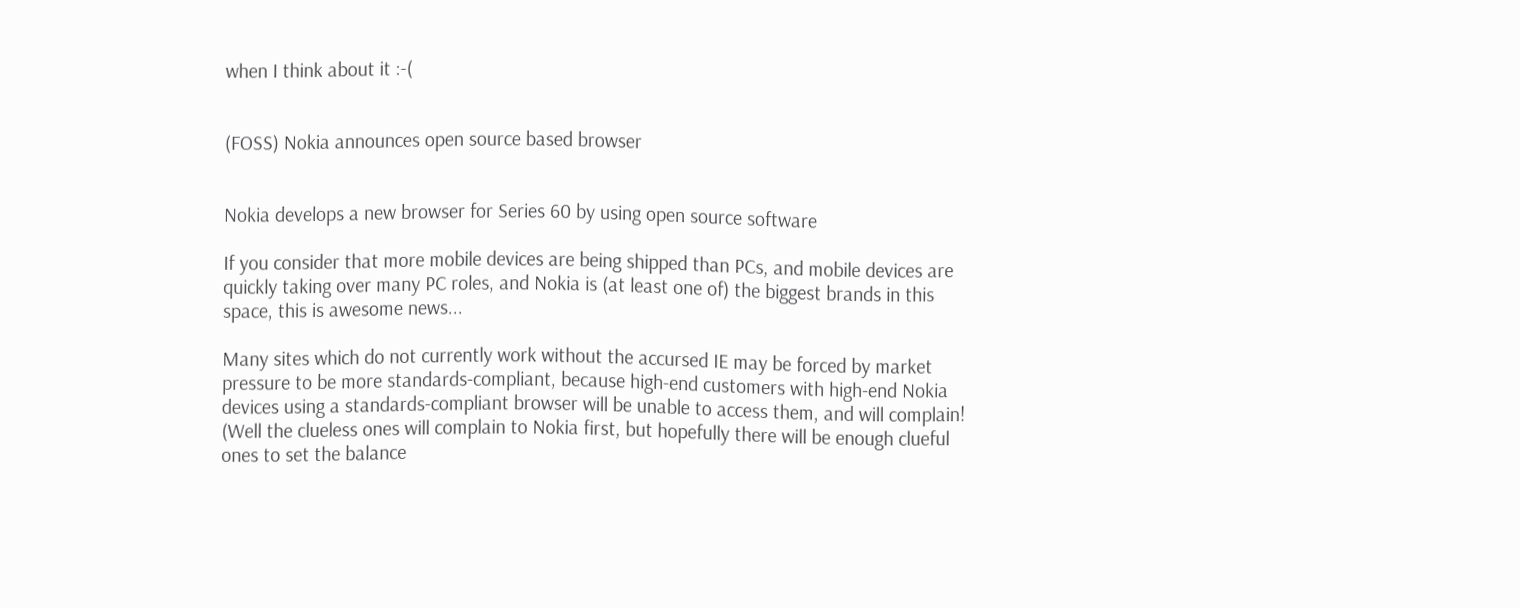when I think about it :-(


(FOSS) Nokia announces open source based browser


Nokia develops a new browser for Series 60 by using open source software

If you consider that more mobile devices are being shipped than PCs, and mobile devices are quickly taking over many PC roles, and Nokia is (at least one of) the biggest brands in this space, this is awesome news...

Many sites which do not currently work without the accursed IE may be forced by market pressure to be more standards-compliant, because high-end customers with high-end Nokia devices using a standards-compliant browser will be unable to access them, and will complain! (Well the clueless ones will complain to Nokia first, but hopefully there will be enough clueful ones to set the balance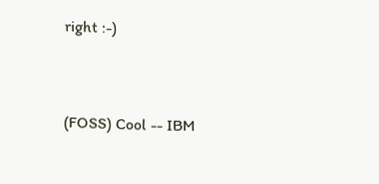right :-)


(FOSS) Cool -- IBM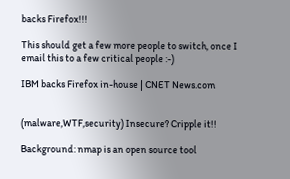backs Firefox!!!

This should get a few more people to switch, once I email this to a few critical people :-)

IBM backs Firefox in-house | CNET News.com


(malware,WTF,security) Insecure? Cripple it!!

Background: nmap is an open source tool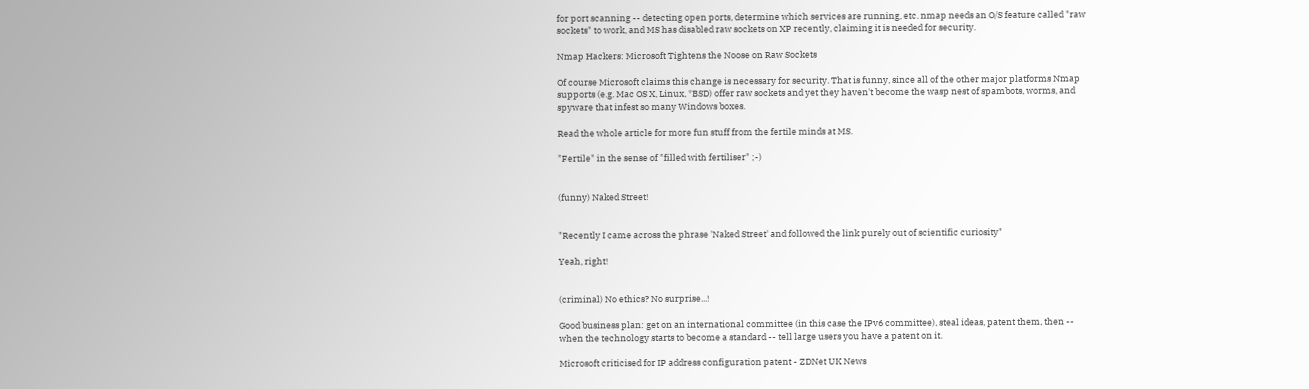for port scanning -- detecting open ports, determine which services are running, etc. nmap needs an O/S feature called "raw sockets" to work, and MS has disabled raw sockets on XP recently, claiming it is needed for security.

Nmap Hackers: Microsoft Tightens the Noose on Raw Sockets

Of course Microsoft claims this change is necessary for security. That is funny, since all of the other major platforms Nmap supports (e.g. Mac OS X, Linux, *BSD) offer raw sockets and yet they haven't become the wasp nest of spambots, worms, and spyware that infest so many Windows boxes.

Read the whole article for more fun stuff from the fertile minds at MS.

"Fertile" in the sense of "filled with fertiliser" ;-)


(funny) Naked Street!


"Recently I came across the phrase 'Naked Street' and followed the link purely out of scientific curiosity"

Yeah, right!


(criminal) No ethics? No surprise...!

Good business plan: get on an international committee (in this case the IPv6 committee), steal ideas, patent them, then -- when the technology starts to become a standard -- tell large users you have a patent on it.

Microsoft criticised for IP address configuration patent - ZDNet UK News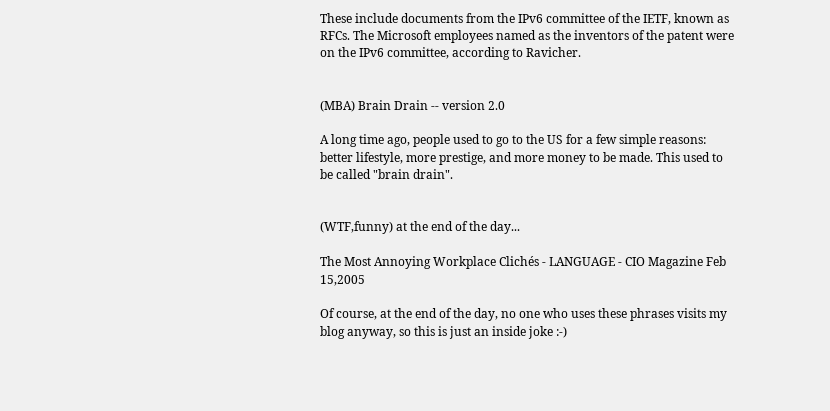These include documents from the IPv6 committee of the IETF, known as RFCs. The Microsoft employees named as the inventors of the patent were on the IPv6 committee, according to Ravicher.


(MBA) Brain Drain -- version 2.0

A long time ago, people used to go to the US for a few simple reasons: better lifestyle, more prestige, and more money to be made. This used to be called "brain drain".


(WTF,funny) at the end of the day...

The Most Annoying Workplace Clichés - LANGUAGE - CIO Magazine Feb 15,2005

Of course, at the end of the day, no one who uses these phrases visits my blog anyway, so this is just an inside joke :-)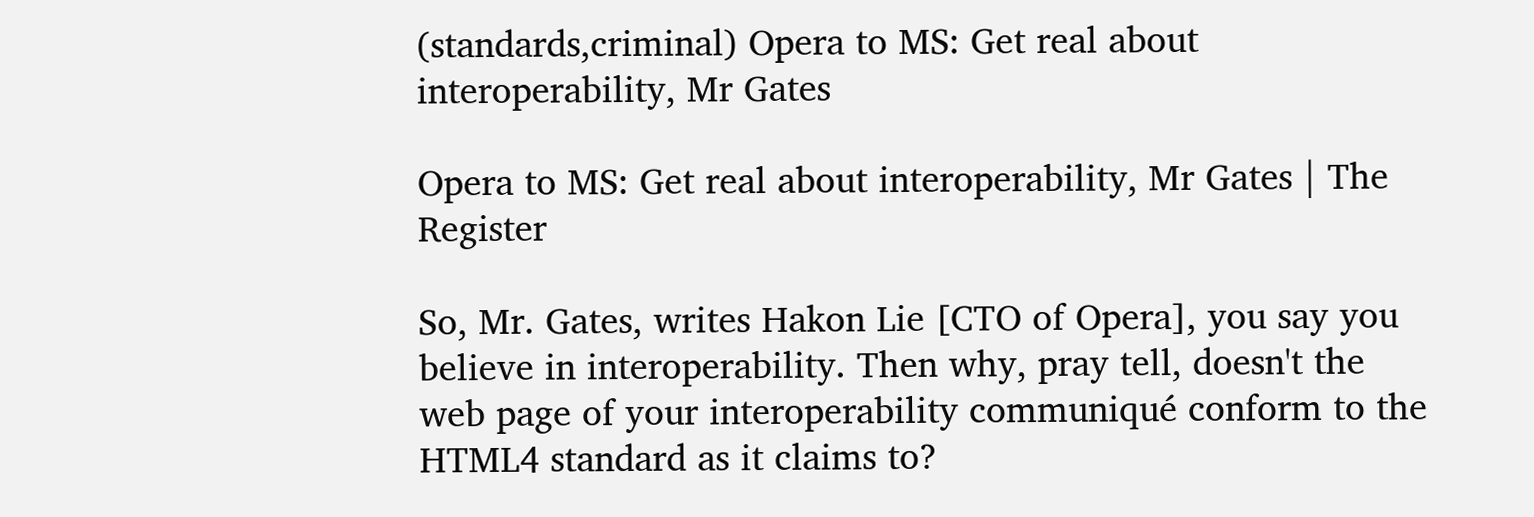(standards,criminal) Opera to MS: Get real about interoperability, Mr Gates

Opera to MS: Get real about interoperability, Mr Gates | The Register

So, Mr. Gates, writes Hakon Lie [CTO of Opera], you say you believe in interoperability. Then why, pray tell, doesn't the web page of your interoperability communiqué conform to the HTML4 standard as it claims to?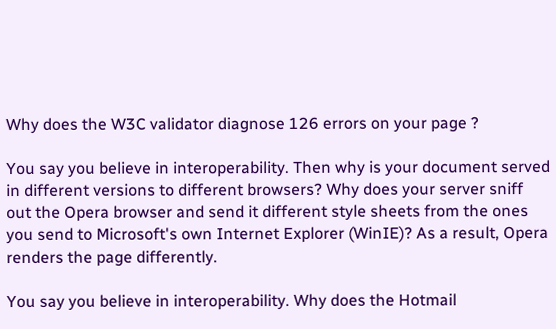Why does the W3C validator diagnose 126 errors on your page ?

You say you believe in interoperability. Then why is your document served in different versions to different browsers? Why does your server sniff out the Opera browser and send it different style sheets from the ones you send to Microsoft's own Internet Explorer (WinIE)? As a result, Opera renders the page differently.

You say you believe in interoperability. Why does the Hotmail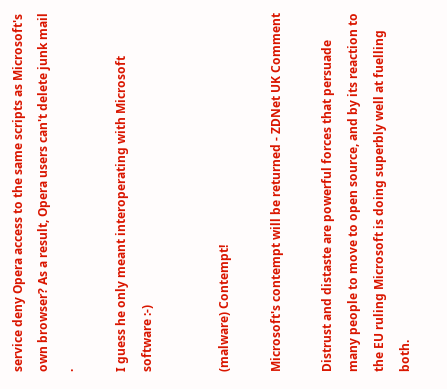service deny Opera access to the same scripts as Microsoft's own browser? As a result, Opera users can't delete junk mail .

I guess he only meant interoperating with Microsoft software :-)


(malware) Contempt!

Microsoft's contempt will be returned - ZDNet UK Comment

Distrust and distaste are powerful forces that persuade many people to move to open source, and by its reaction to the EU ruling Microsoft is doing superbly well at fuelling both.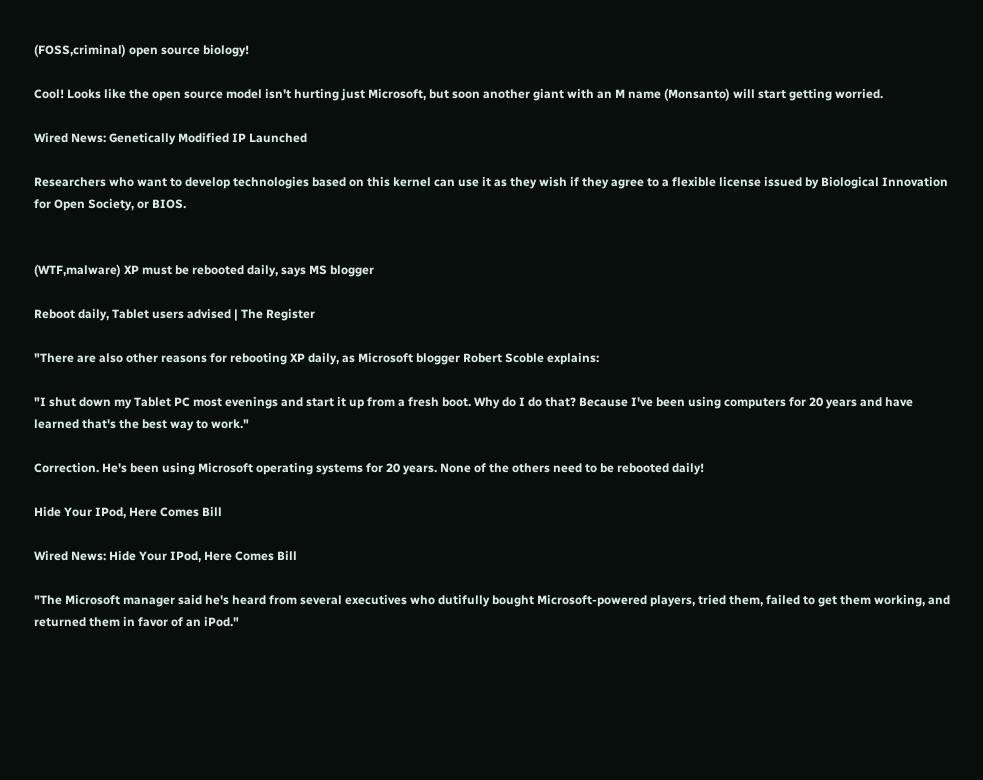(FOSS,criminal) open source biology!

Cool! Looks like the open source model isn't hurting just Microsoft, but soon another giant with an M name (Monsanto) will start getting worried.

Wired News: Genetically Modified IP Launched

Researchers who want to develop technologies based on this kernel can use it as they wish if they agree to a flexible license issued by Biological Innovation for Open Society, or BIOS.


(WTF,malware) XP must be rebooted daily, says MS blogger

Reboot daily, Tablet users advised | The Register

"There are also other reasons for rebooting XP daily, as Microsoft blogger Robert Scoble explains:

"I shut down my Tablet PC most evenings and start it up from a fresh boot. Why do I do that? Because I've been using computers for 20 years and have learned that's the best way to work."

Correction. He's been using Microsoft operating systems for 20 years. None of the others need to be rebooted daily!

Hide Your IPod, Here Comes Bill

Wired News: Hide Your IPod, Here Comes Bill

"The Microsoft manager said he's heard from several executives who dutifully bought Microsoft-powered players, tried them, failed to get them working, and returned them in favor of an iPod."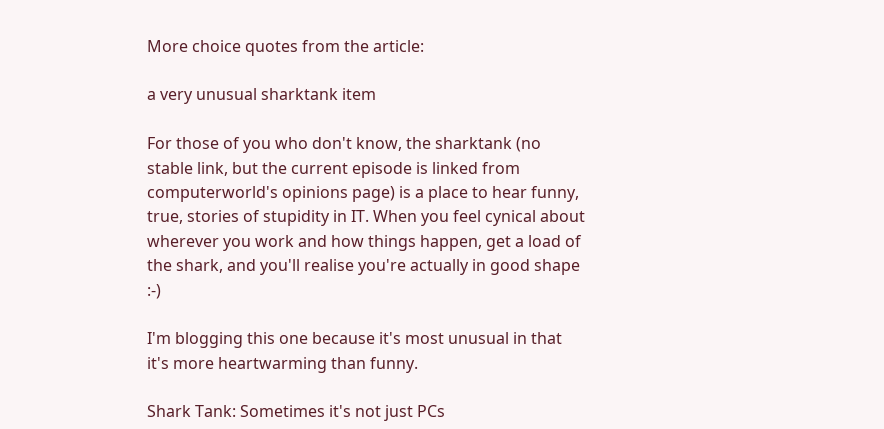More choice quotes from the article:

a very unusual sharktank item

For those of you who don't know, the sharktank (no stable link, but the current episode is linked from computerworld's opinions page) is a place to hear funny, true, stories of stupidity in IT. When you feel cynical about wherever you work and how things happen, get a load of the shark, and you'll realise you're actually in good shape :-)

I'm blogging this one because it's most unusual in that it's more heartwarming than funny.

Shark Tank: Sometimes it's not just PCs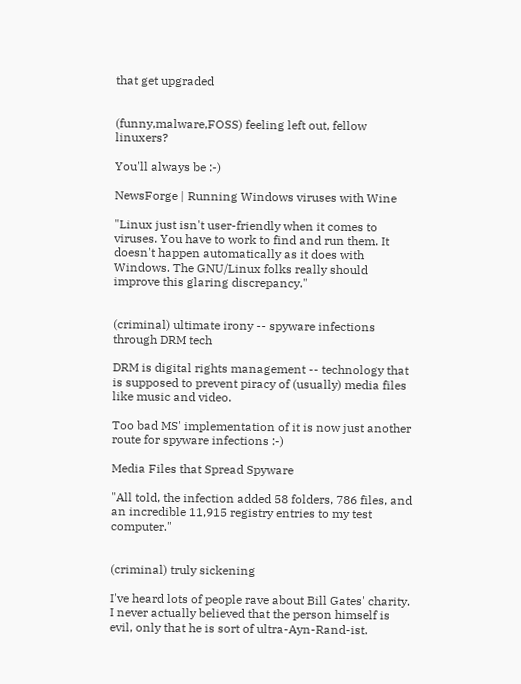that get upgraded


(funny,malware,FOSS) feeling left out, fellow linuxers?

You'll always be :-)

NewsForge | Running Windows viruses with Wine

"Linux just isn't user-friendly when it comes to viruses. You have to work to find and run them. It doesn't happen automatically as it does with Windows. The GNU/Linux folks really should improve this glaring discrepancy."


(criminal) ultimate irony -- spyware infections through DRM tech

DRM is digital rights management -- technology that is supposed to prevent piracy of (usually) media files like music and video.

Too bad MS' implementation of it is now just another route for spyware infections :-)

Media Files that Spread Spyware

"All told, the infection added 58 folders, 786 files, and an incredible 11,915 registry entries to my test computer."


(criminal) truly sickening

I've heard lots of people rave about Bill Gates' charity. I never actually believed that the person himself is evil, only that he is sort of ultra-Ayn-Rand-ist.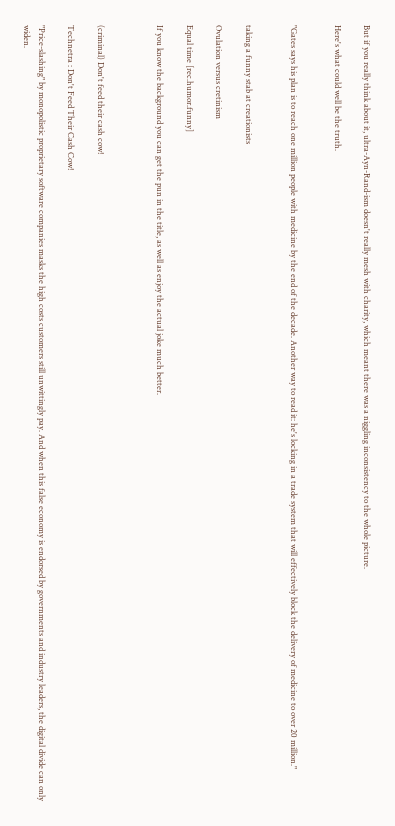But if you really think about it, ultra-Ayn-Rand-ism doesn't really mesh with charity, which meant there was a niggling inconsistency to the whole picture.

Here's what could well be the truth.


"Gates says his plan is to reach one million people with medicine by the end of the decade. Another way to read it: he's locking in a trade system that will effectively block the delivery of medicine to over 20 million."


taking a funny stab at creationists

Ovulation versus cretinism

Equal time [rec.humor.funny]

If you know the background you can get the pun in the title, as well as enjoy the actual joke much better.



(criminal) Don't feed their cash cow!

Technetra : Don't Feed Their Cash Cow!

"Price-slashing" by monopolistic proprietary software companies masks the high costs customers still unwittingly pay. And when this false economy is endorsed by governments and industry leaders, the digital divide can only widen.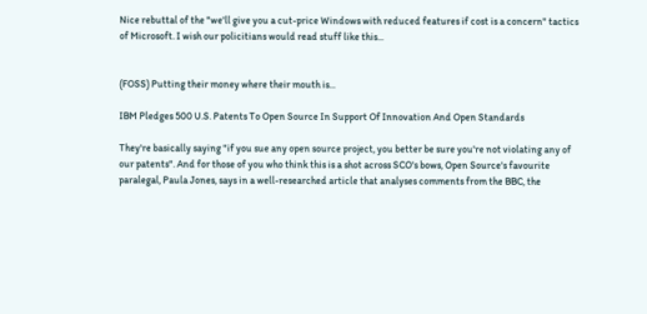Nice rebuttal of the "we'll give you a cut-price Windows with reduced features if cost is a concern" tactics of Microsoft. I wish our policitians would read stuff like this...


(FOSS) Putting their money where their mouth is...

IBM Pledges 500 U.S. Patents To Open Source In Support Of Innovation And Open Standards

They're basically saying "if you sue any open source project, you better be sure you're not violating any of our patents". And for those of you who think this is a shot across SCO's bows, Open Source's favourite paralegal, Paula Jones, says in a well-researched article that analyses comments from the BBC, the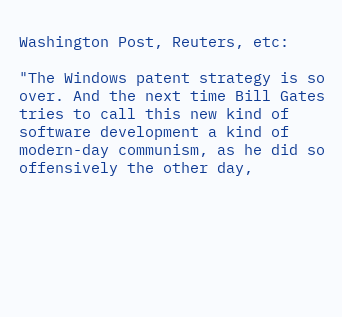Washington Post, Reuters, etc:

"The Windows patent strategy is so over. And the next time Bill Gates tries to call this new kind of software development a kind of modern-day communism, as he did so offensively the other day,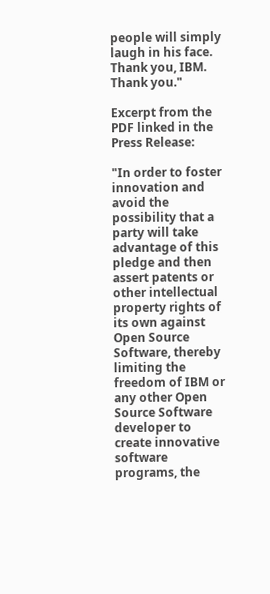people will simply laugh in his face. Thank you, IBM. Thank you."

Excerpt from the PDF linked in the Press Release:

"In order to foster innovation and avoid the possibility that a party will take advantage of this pledge and then assert patents or other intellectual property rights of its own against Open Source Software, thereby limiting the freedom of IBM or any other Open Source Software developer to create innovative software programs, the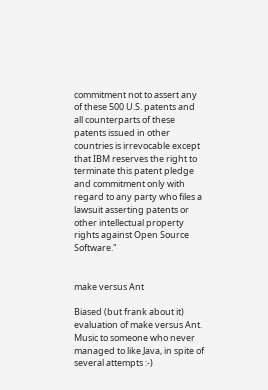commitment not to assert any of these 500 U.S. patents and all counterparts of these patents issued in other countries is irrevocable except that IBM reserves the right to terminate this patent pledge and commitment only with regard to any party who files a lawsuit asserting patents or other intellectual property rights against Open Source Software."


make versus Ant

Biased (but frank about it) evaluation of make versus Ant. Music to someone who never managed to like Java, in spite of several attempts :-)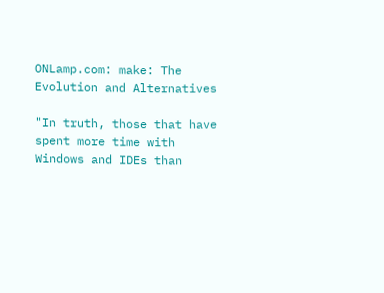ONLamp.com: make: The Evolution and Alternatives

"In truth, those that have spent more time with Windows and IDEs than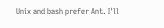Unix and bash prefer Ant. I'll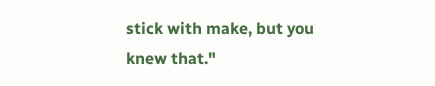stick with make, but you knew that."